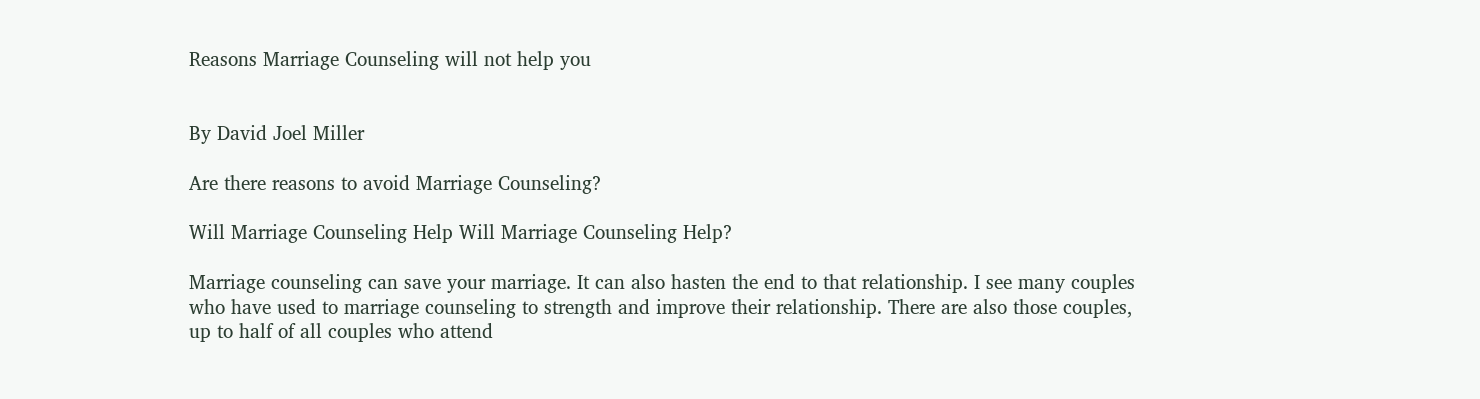Reasons Marriage Counseling will not help you


By David Joel Miller

Are there reasons to avoid Marriage Counseling?

Will Marriage Counseling Help Will Marriage Counseling Help?

Marriage counseling can save your marriage. It can also hasten the end to that relationship. I see many couples who have used to marriage counseling to strength and improve their relationship. There are also those couples, up to half of all couples who attend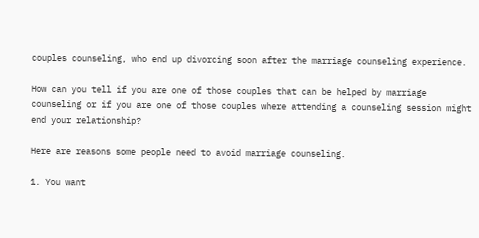couples counseling, who end up divorcing soon after the marriage counseling experience.

How can you tell if you are one of those couples that can be helped by marriage counseling or if you are one of those couples where attending a counseling session might end your relationship?

Here are reasons some people need to avoid marriage counseling.

1. You want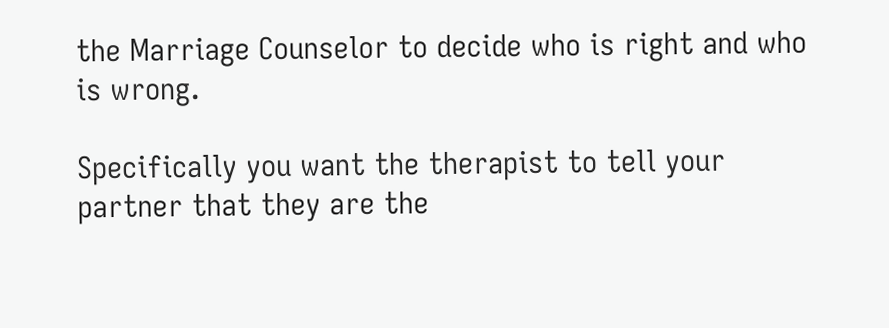the Marriage Counselor to decide who is right and who is wrong.

Specifically you want the therapist to tell your partner that they are the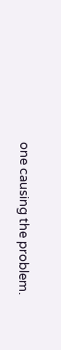one causing the problem.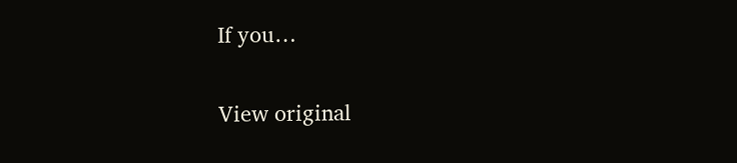If you…

View original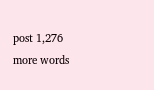post 1,276 more words